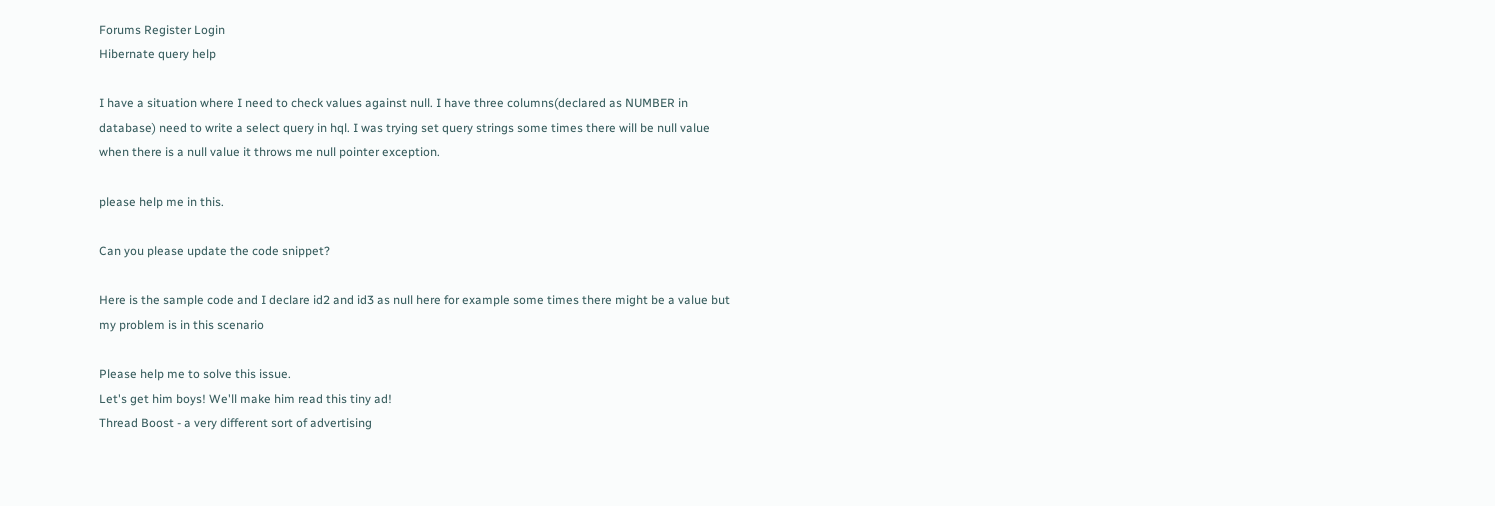Forums Register Login
Hibernate query help

I have a situation where I need to check values against null. I have three columns(declared as NUMBER in database) need to write a select query in hql. I was trying set query strings some times there will be null value when there is a null value it throws me null pointer exception.

please help me in this.

Can you please update the code snippet?

Here is the sample code and I declare id2 and id3 as null here for example some times there might be a value but my problem is in this scenario

Please help me to solve this issue.
Let's get him boys! We'll make him read this tiny ad!
Thread Boost - a very different sort of advertising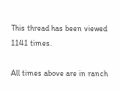This thread has been viewed 1141 times.

All times above are in ranch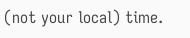(not your local) time.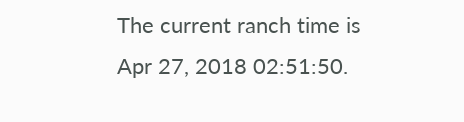The current ranch time is
Apr 27, 2018 02:51:50.